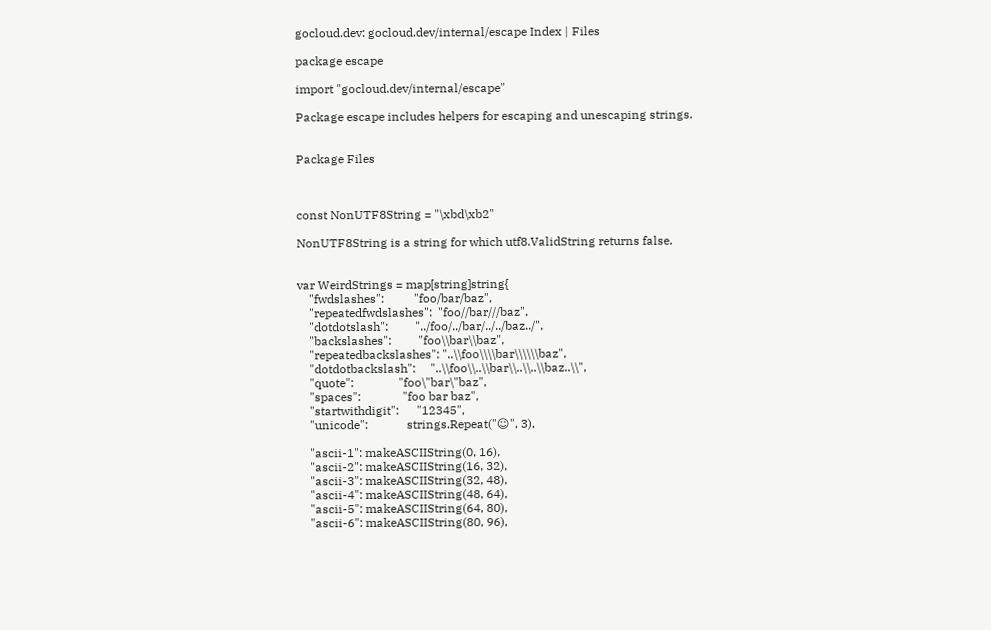gocloud.dev: gocloud.dev/internal/escape Index | Files

package escape

import "gocloud.dev/internal/escape"

Package escape includes helpers for escaping and unescaping strings.


Package Files



const NonUTF8String = "\xbd\xb2"

NonUTF8String is a string for which utf8.ValidString returns false.


var WeirdStrings = map[string]string{
    "fwdslashes":          "foo/bar/baz",
    "repeatedfwdslashes":  "foo//bar///baz",
    "dotdotslash":         "../foo/../bar/../../baz../",
    "backslashes":         "foo\\bar\\baz",
    "repeatedbackslashes": "..\\foo\\\\bar\\\\\\baz",
    "dotdotbackslash":     "..\\foo\\..\\bar\\..\\..\\baz..\\",
    "quote":               "foo\"bar\"baz",
    "spaces":              "foo bar baz",
    "startwithdigit":      "12345",
    "unicode":             strings.Repeat("☺", 3),

    "ascii-1": makeASCIIString(0, 16),
    "ascii-2": makeASCIIString(16, 32),
    "ascii-3": makeASCIIString(32, 48),
    "ascii-4": makeASCIIString(48, 64),
    "ascii-5": makeASCIIString(64, 80),
    "ascii-6": makeASCIIString(80, 96),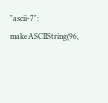"ascii-7": makeASCIIString(96,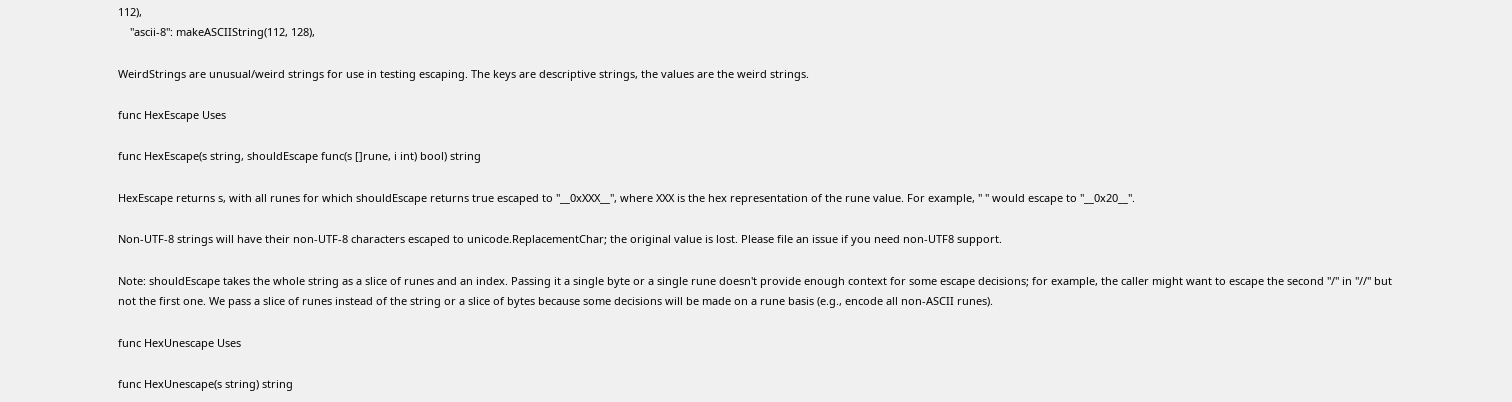112),
    "ascii-8": makeASCIIString(112, 128),

WeirdStrings are unusual/weird strings for use in testing escaping. The keys are descriptive strings, the values are the weird strings.

func HexEscape Uses

func HexEscape(s string, shouldEscape func(s []rune, i int) bool) string

HexEscape returns s, with all runes for which shouldEscape returns true escaped to "__0xXXX__", where XXX is the hex representation of the rune value. For example, " " would escape to "__0x20__".

Non-UTF-8 strings will have their non-UTF-8 characters escaped to unicode.ReplacementChar; the original value is lost. Please file an issue if you need non-UTF8 support.

Note: shouldEscape takes the whole string as a slice of runes and an index. Passing it a single byte or a single rune doesn't provide enough context for some escape decisions; for example, the caller might want to escape the second "/" in "//" but not the first one. We pass a slice of runes instead of the string or a slice of bytes because some decisions will be made on a rune basis (e.g., encode all non-ASCII runes).

func HexUnescape Uses

func HexUnescape(s string) string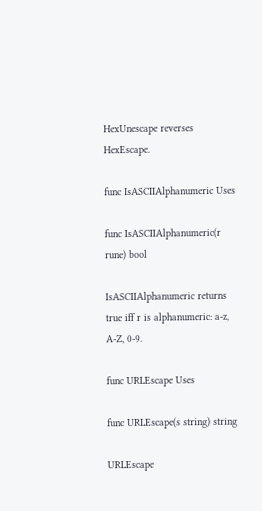HexUnescape reverses HexEscape.

func IsASCIIAlphanumeric Uses

func IsASCIIAlphanumeric(r rune) bool

IsASCIIAlphanumeric returns true iff r is alphanumeric: a-z, A-Z, 0-9.

func URLEscape Uses

func URLEscape(s string) string

URLEscape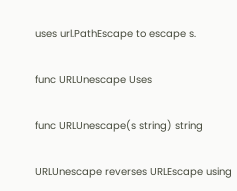uses url.PathEscape to escape s.

func URLUnescape Uses

func URLUnescape(s string) string

URLUnescape reverses URLEscape using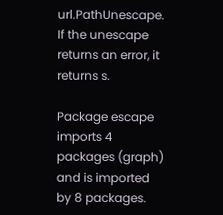url.PathUnescape. If the unescape returns an error, it returns s.

Package escape imports 4 packages (graph) and is imported by 8 packages.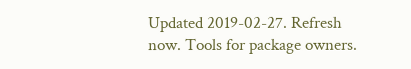Updated 2019-02-27. Refresh now. Tools for package owners.